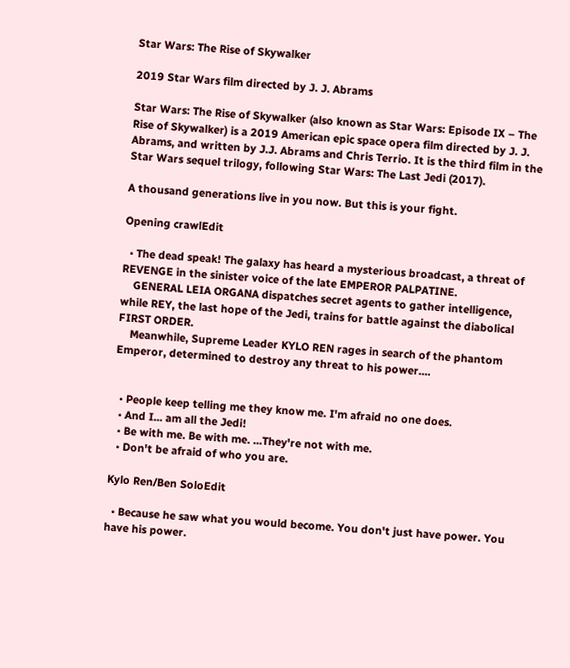Star Wars: The Rise of Skywalker

2019 Star Wars film directed by J. J. Abrams

Star Wars: The Rise of Skywalker (also known as Star Wars: Episode IX – The Rise of Skywalker) is a 2019 American epic space opera film directed by J. J. Abrams, and written by J.J. Abrams and Chris Terrio. It is the third film in the Star Wars sequel trilogy, following Star Wars: The Last Jedi (2017).

A thousand generations live in you now. But this is your fight.

Opening crawlEdit

  • The dead speak! The galaxy has heard a mysterious broadcast, a threat of REVENGE in the sinister voice of the late EMPEROR PALPATINE.
    GENERAL LEIA ORGANA dispatches secret agents to gather intelligence, while REY, the last hope of the Jedi, trains for battle against the diabolical FIRST ORDER.
    Meanwhile, Supreme Leader KYLO REN rages in search of the phantom Emperor, determined to destroy any threat to his power....


  • People keep telling me they know me. I'm afraid no one does.
  • And I... am all the Jedi!
  • Be with me. Be with me. ...They're not with me.
  • Don't be afraid of who you are.

Kylo Ren/Ben SoloEdit

  • Because he saw what you would become. You don't just have power. You have his power.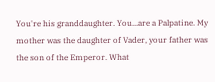You're his granddaughter. You...are a Palpatine. My mother was the daughter of Vader, your father was the son of the Emperor. What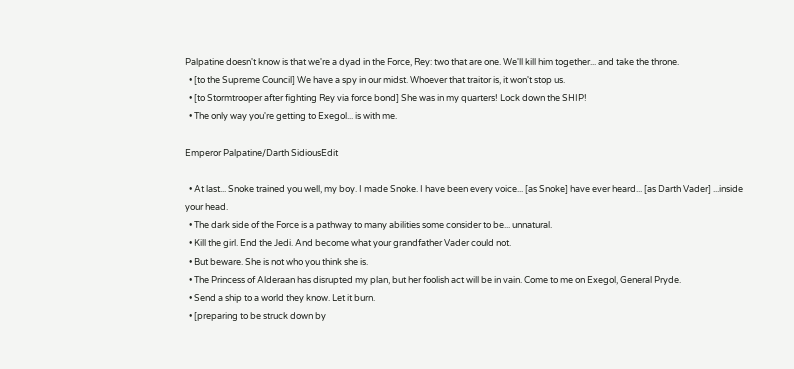Palpatine doesn't know is that we're a dyad in the Force, Rey: two that are one. We'll kill him together... and take the throne.
  • [to the Supreme Council] We have a spy in our midst. Whoever that traitor is, it won't stop us.
  • [to Stormtrooper after fighting Rey via force bond] She was in my quarters! Lock down the SHIP!
  • The only way you're getting to Exegol... is with me.

Emperor Palpatine/Darth SidiousEdit

  • At last... Snoke trained you well, my boy. I made Snoke. I have been every voice... [as Snoke] have ever heard... [as Darth Vader] ...inside your head.
  • The dark side of the Force is a pathway to many abilities some consider to be... unnatural.
  • Kill the girl. End the Jedi. And become what your grandfather Vader could not.
  • But beware. She is not who you think she is.
  • The Princess of Alderaan has disrupted my plan, but her foolish act will be in vain. Come to me on Exegol, General Pryde.
  • Send a ship to a world they know. Let it burn.
  • [preparing to be struck down by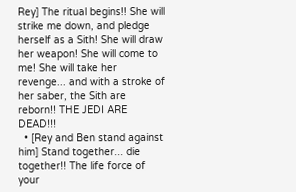Rey] The ritual begins!! She will strike me down, and pledge herself as a Sith! She will draw her weapon! She will come to me! She will take her revenge... and with a stroke of her saber, the Sith are reborn!! THE JEDI ARE DEAD!!!
  • [Rey and Ben stand against him] Stand together... die together!! The life force of your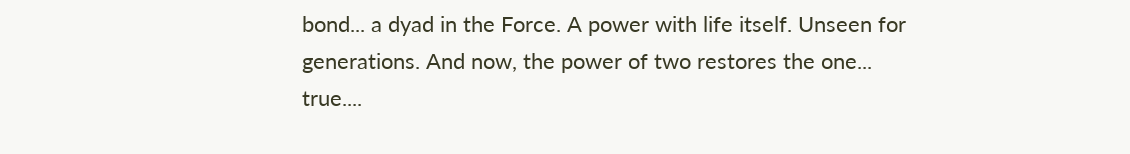bond... a dyad in the Force. A power with life itself. Unseen for generations. And now, the power of two restores the one... true....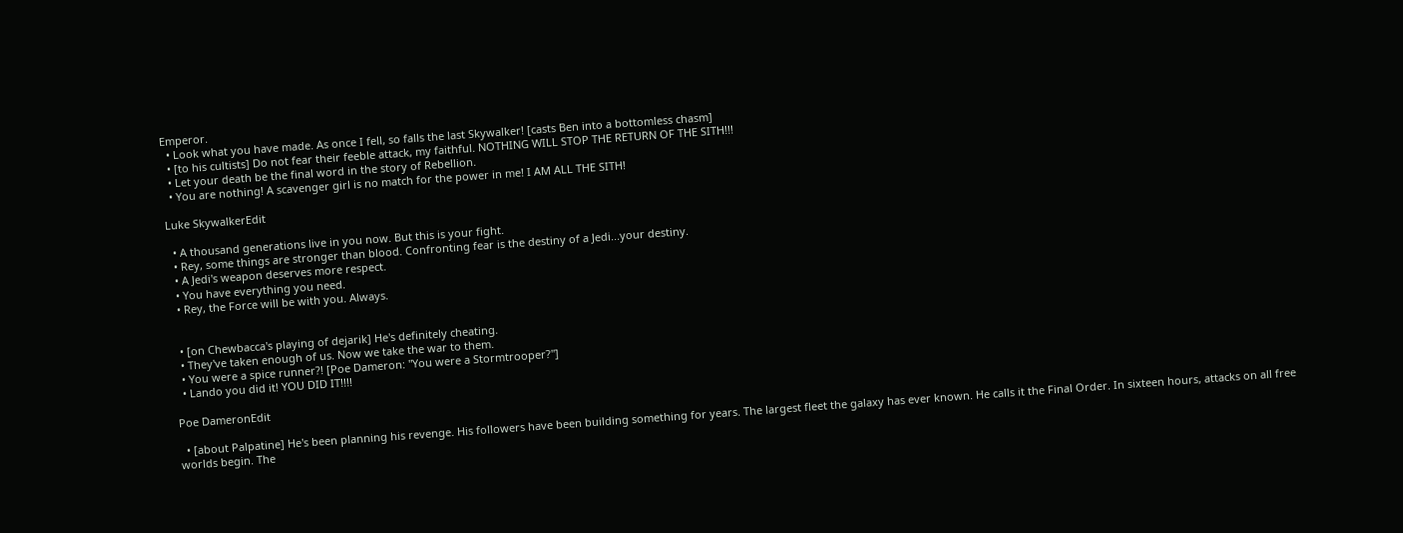Emperor.
  • Look what you have made. As once I fell, so falls the last Skywalker! [casts Ben into a bottomless chasm]
  • [to his cultists] Do not fear their feeble attack, my faithful. NOTHING WILL STOP THE RETURN OF THE SITH!!!
  • Let your death be the final word in the story of Rebellion.
  • You are nothing! A scavenger girl is no match for the power in me! I AM ALL THE SITH!

Luke SkywalkerEdit

  • A thousand generations live in you now. But this is your fight.
  • Rey, some things are stronger than blood. Confronting fear is the destiny of a Jedi...your destiny.
  • A Jedi's weapon deserves more respect.
  • You have everything you need.
  • Rey, the Force will be with you. Always.


  • [on Chewbacca's playing of dejarik] He's definitely cheating.
  • They've taken enough of us. Now we take the war to them.
  • You were a spice runner?! [Poe Dameron: "You were a Stormtrooper?"]
  • Lando you did it! YOU DID IT!!!!

Poe DameronEdit

  • [about Palpatine] He's been planning his revenge. His followers have been building something for years. The largest fleet the galaxy has ever known. He calls it the Final Order. In sixteen hours, attacks on all free worlds begin. The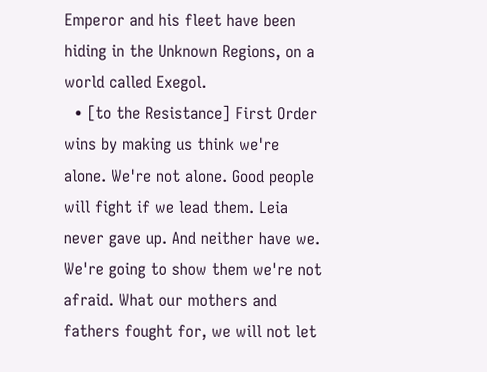Emperor and his fleet have been hiding in the Unknown Regions, on a world called Exegol.
  • [to the Resistance] First Order wins by making us think we're alone. We're not alone. Good people will fight if we lead them. Leia never gave up. And neither have we. We're going to show them we're not afraid. What our mothers and fathers fought for, we will not let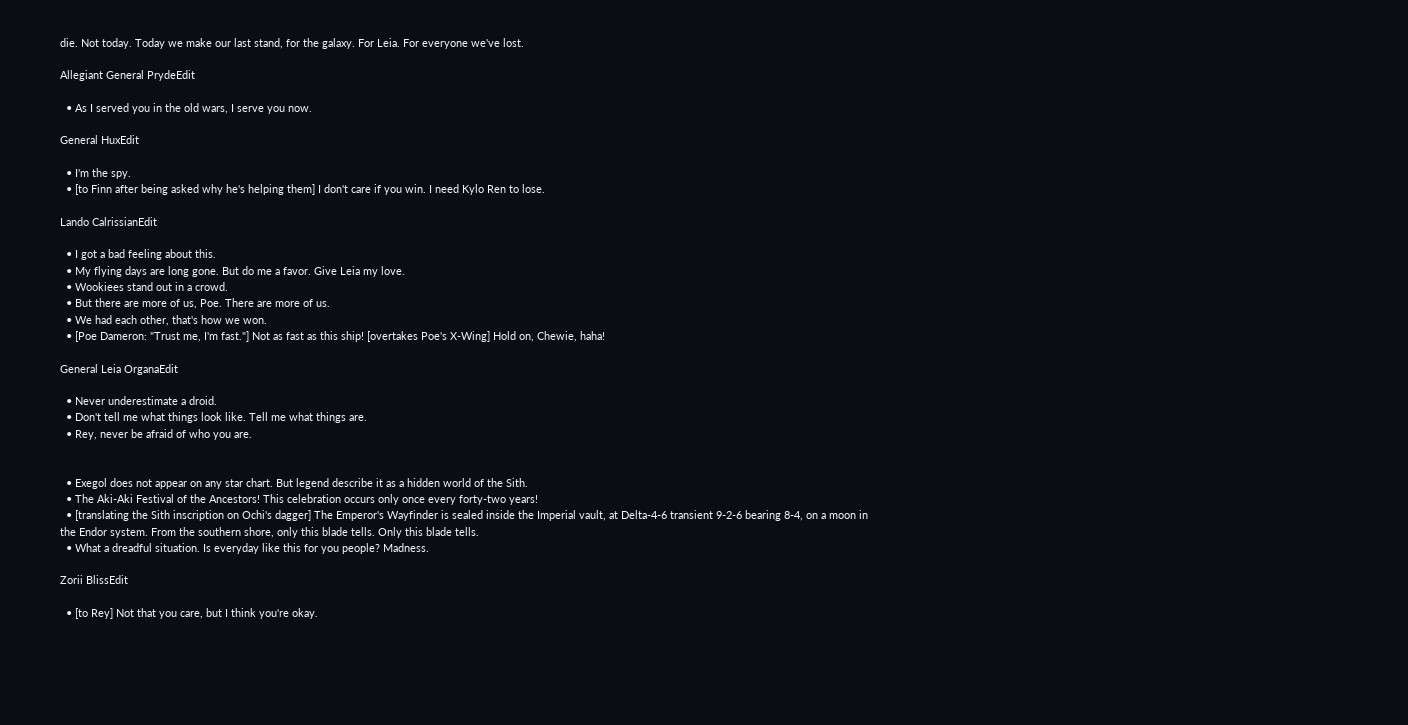die. Not today. Today we make our last stand, for the galaxy. For Leia. For everyone we've lost.

Allegiant General PrydeEdit

  • As I served you in the old wars, I serve you now.

General HuxEdit

  • I'm the spy.
  • [to Finn after being asked why he's helping them] I don't care if you win. I need Kylo Ren to lose.

Lando CalrissianEdit

  • I got a bad feeling about this.
  • My flying days are long gone. But do me a favor. Give Leia my love.
  • Wookiees stand out in a crowd.
  • But there are more of us, Poe. There are more of us.
  • We had each other, that's how we won.
  • [Poe Dameron: "Trust me, I'm fast."] Not as fast as this ship! [overtakes Poe's X-Wing] Hold on, Chewie, haha!

General Leia OrganaEdit

  • Never underestimate a droid.
  • Don't tell me what things look like. Tell me what things are.
  • Rey, never be afraid of who you are.


  • Exegol does not appear on any star chart. But legend describe it as a hidden world of the Sith.
  • The Aki-Aki Festival of the Ancestors! This celebration occurs only once every forty-two years!
  • [translating the Sith inscription on Ochi's dagger] The Emperor's Wayfinder is sealed inside the Imperial vault, at Delta-4-6 transient 9-2-6 bearing 8-4, on a moon in the Endor system. From the southern shore, only this blade tells. Only this blade tells.
  • What a dreadful situation. Is everyday like this for you people? Madness.

Zorii BlissEdit

  • [to Rey] Not that you care, but I think you're okay.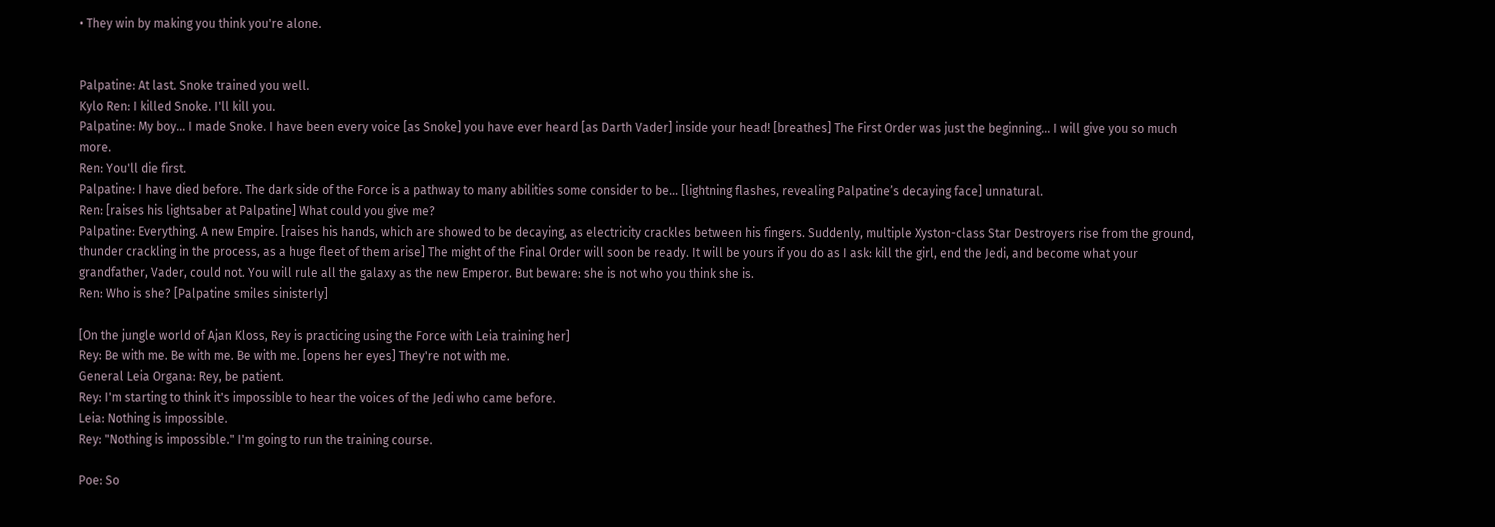• They win by making you think you're alone.


Palpatine: At last. Snoke trained you well.
Kylo Ren: I killed Snoke. I'll kill you.
Palpatine: My boy... I made Snoke. I have been every voice [as Snoke] you have ever heard [as Darth Vader] inside your head! [breathes] The First Order was just the beginning... I will give you so much more.
Ren: You'll die first.
Palpatine: I have died before. The dark side of the Force is a pathway to many abilities some consider to be... [lightning flashes, revealing Palpatine’s decaying face] unnatural.
Ren: [raises his lightsaber at Palpatine] What could you give me?
Palpatine: Everything. A new Empire. [raises his hands, which are showed to be decaying, as electricity crackles between his fingers. Suddenly, multiple Xyston-class Star Destroyers rise from the ground, thunder crackling in the process, as a huge fleet of them arise] The might of the Final Order will soon be ready. It will be yours if you do as I ask: kill the girl, end the Jedi, and become what your grandfather, Vader, could not. You will rule all the galaxy as the new Emperor. But beware: she is not who you think she is.
Ren: Who is she? [Palpatine smiles sinisterly]

[On the jungle world of Ajan Kloss, Rey is practicing using the Force with Leia training her]
Rey: Be with me. Be with me. Be with me. [opens her eyes] They're not with me.
General Leia Organa: Rey, be patient.
Rey: I'm starting to think it's impossible to hear the voices of the Jedi who came before.
Leia: Nothing is impossible.
Rey: "Nothing is impossible." I'm going to run the training course.

Poe: So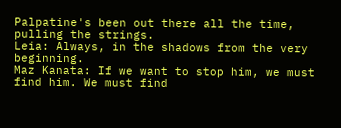Palpatine's been out there all the time, pulling the strings.
Leia: Always, in the shadows from the very beginning.
Maz Kanata: If we want to stop him, we must find him. We must find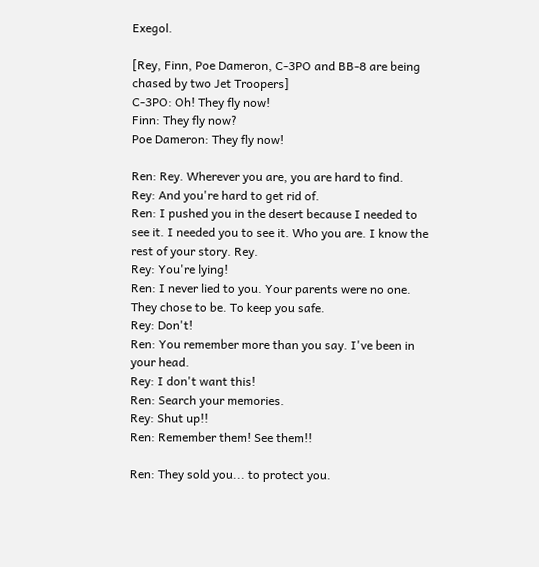Exegol.

[Rey, Finn, Poe Dameron, C-3PO and BB-8 are being chased by two Jet Troopers]
C-3PO: Oh! They fly now!
Finn: They fly now?
Poe Dameron: They fly now!

Ren: Rey. Wherever you are, you are hard to find.
Rey: And you're hard to get rid of.
Ren: I pushed you in the desert because I needed to see it. I needed you to see it. Who you are. I know the rest of your story. Rey.
Rey: You're lying!
Ren: I never lied to you. Your parents were no one. They chose to be. To keep you safe.
Rey: Don't!
Ren: You remember more than you say. I've been in your head.
Rey: I don't want this!
Ren: Search your memories.
Rey: Shut up!!
Ren: Remember them! See them!!

Ren: They sold you... to protect you.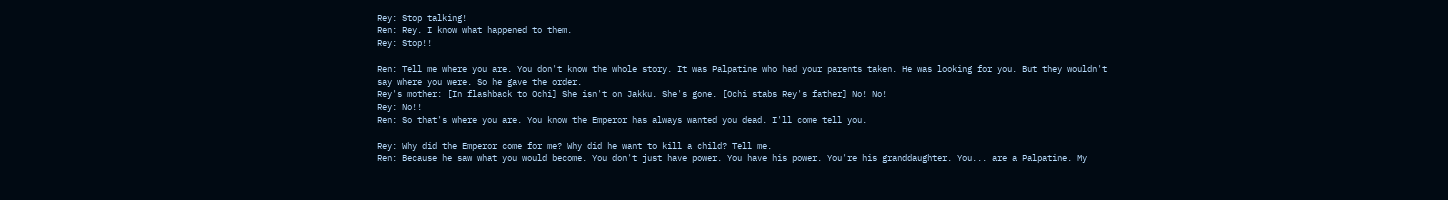Rey: Stop talking!
Ren: Rey. I know what happened to them.
Rey: Stop!!

Ren: Tell me where you are. You don't know the whole story. It was Palpatine who had your parents taken. He was looking for you. But they wouldn't say where you were. So he gave the order.
Rey's mother: [In flashback to Ochi] She isn't on Jakku. She's gone. [Ochi stabs Rey's father] No! No!
Rey: No!!
Ren: So that's where you are. You know the Emperor has always wanted you dead. I'll come tell you.

Rey: Why did the Emperor come for me? Why did he want to kill a child? Tell me.
Ren: Because he saw what you would become. You don't just have power. You have his power. You're his granddaughter. You... are a Palpatine. My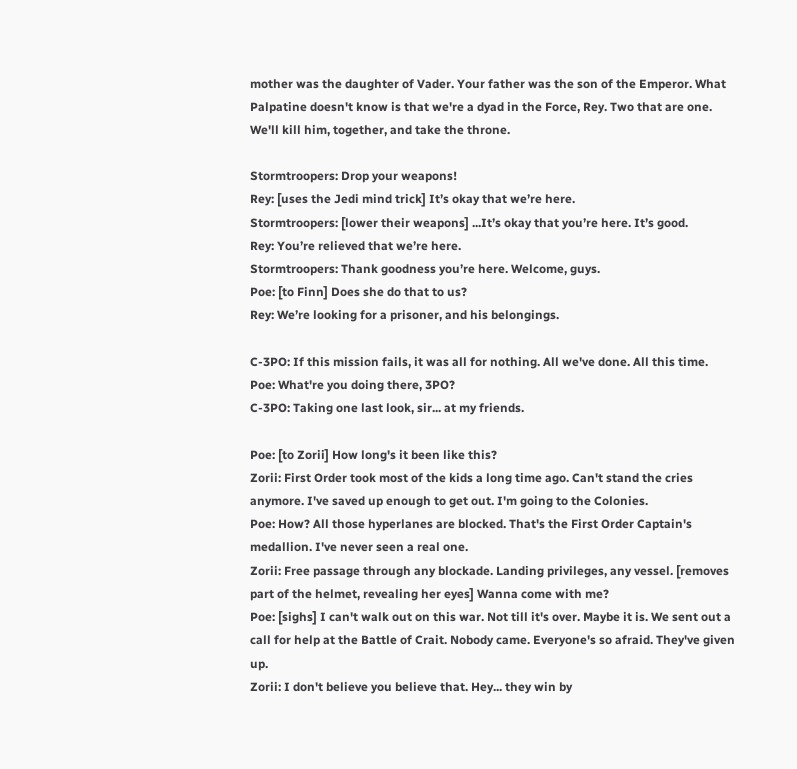mother was the daughter of Vader. Your father was the son of the Emperor. What Palpatine doesn't know is that we're a dyad in the Force, Rey. Two that are one. We'll kill him, together, and take the throne.

Stormtroopers: Drop your weapons!
Rey: [uses the Jedi mind trick] It’s okay that we’re here.
Stormtroopers: [lower their weapons] ...It’s okay that you’re here. It’s good.
Rey: You’re relieved that we’re here.
Stormtroopers: Thank goodness you’re here. Welcome, guys.
Poe: [to Finn] Does she do that to us?
Rey: We’re looking for a prisoner, and his belongings.

C-3PO: If this mission fails, it was all for nothing. All we've done. All this time.
Poe: What're you doing there, 3PO?
C-3PO: Taking one last look, sir... at my friends.

Poe: [to Zorii] How long's it been like this?
Zorii: First Order took most of the kids a long time ago. Can't stand the cries anymore. I've saved up enough to get out. I'm going to the Colonies.
Poe: How? All those hyperlanes are blocked. That's the First Order Captain's medallion. I've never seen a real one.
Zorii: Free passage through any blockade. Landing privileges, any vessel. [removes part of the helmet, revealing her eyes] Wanna come with me?
Poe: [sighs] I can't walk out on this war. Not till it's over. Maybe it is. We sent out a call for help at the Battle of Crait. Nobody came. Everyone's so afraid. They've given up.
Zorii: I don't believe you believe that. Hey... they win by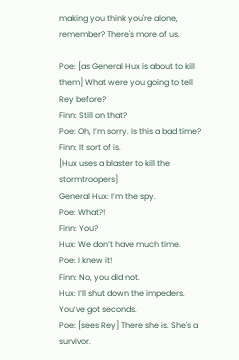making you think you're alone, remember? There's more of us.

Poe: [as General Hux is about to kill them] What were you going to tell Rey before?
Finn: Still on that?
Poe: Oh, I’m sorry. Is this a bad time?
Finn: It sort of is.
[Hux uses a blaster to kill the stormtroopers]
General Hux: I’m the spy.
Poe: What?!
Finn: You?
Hux: We don’t have much time.
Poe: I knew it!
Finn: No, you did not.
Hux: I’ll shut down the impeders. You’ve got seconds.
Poe: [sees Rey] There she is. She's a survivor.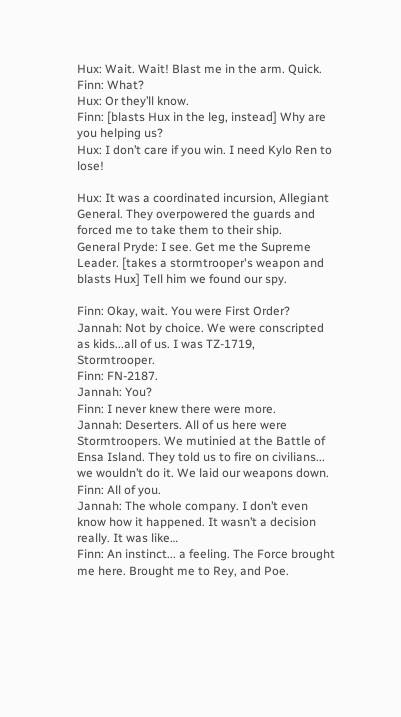Hux: Wait. Wait! Blast me in the arm. Quick.
Finn: What?
Hux: Or they’ll know.
Finn: [blasts Hux in the leg, instead] Why are you helping us?
Hux: I don’t care if you win. I need Kylo Ren to lose!

Hux: It was a coordinated incursion, Allegiant General. They overpowered the guards and forced me to take them to their ship.
General Pryde: I see. Get me the Supreme Leader. [takes a stormtrooper's weapon and blasts Hux] Tell him we found our spy.

Finn: Okay, wait. You were First Order?
Jannah: Not by choice. We were conscripted as kids...all of us. I was TZ-1719, Stormtrooper.
Finn: FN-2187.
Jannah: You?
Finn: I never knew there were more.
Jannah: Deserters. All of us here were Stormtroopers. We mutinied at the Battle of Ensa Island. They told us to fire on civilians... we wouldn’t do it. We laid our weapons down.
Finn: All of you.
Jannah: The whole company. I don’t even know how it happened. It wasn’t a decision really. It was like…
Finn: An instinct... a feeling. The Force brought me here. Brought me to Rey, and Poe.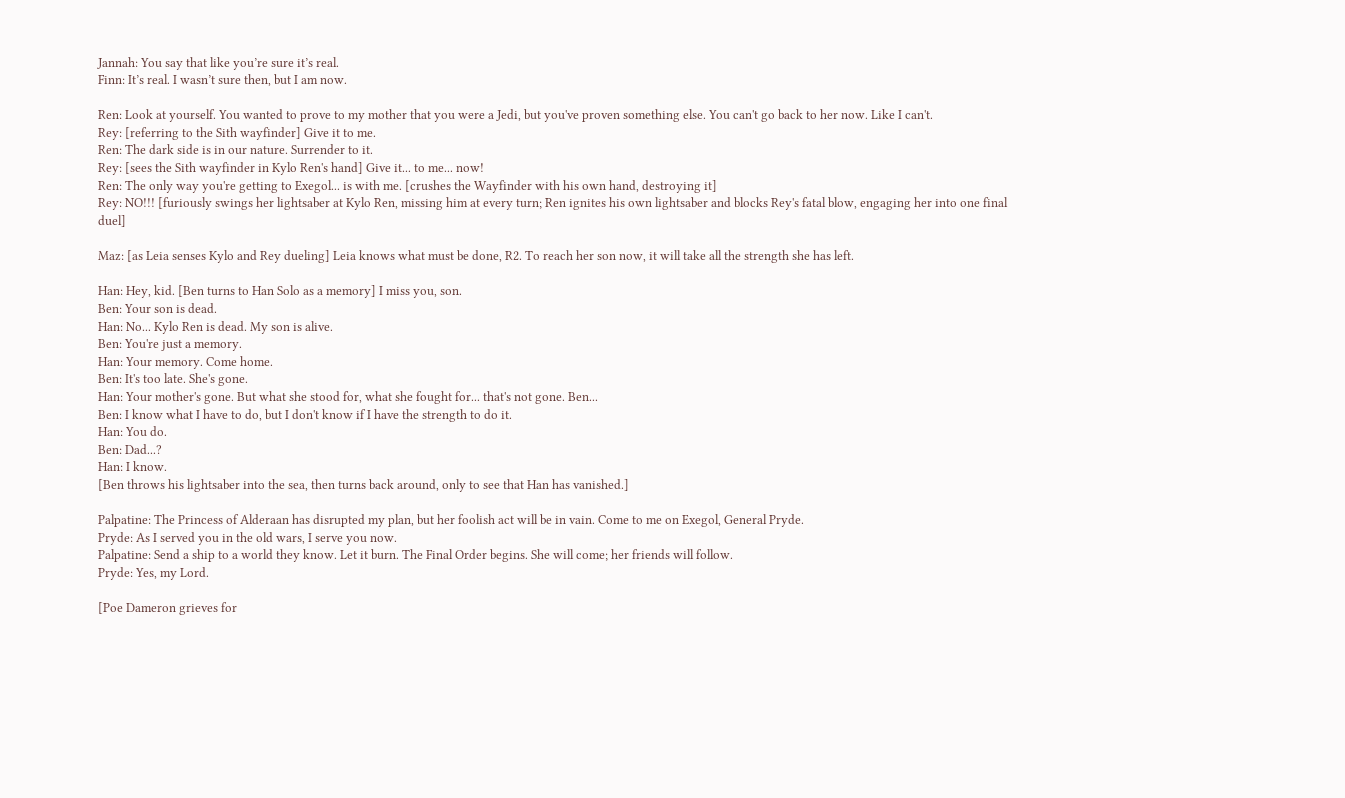Jannah: You say that like you’re sure it’s real.
Finn: It’s real. I wasn’t sure then, but I am now.

Ren: Look at yourself. You wanted to prove to my mother that you were a Jedi, but you've proven something else. You can't go back to her now. Like I can't.
Rey: [referring to the Sith wayfinder] Give it to me.
Ren: The dark side is in our nature. Surrender to it.
Rey: [sees the Sith wayfinder in Kylo Ren's hand] Give it... to me... now!
Ren: The only way you're getting to Exegol... is with me. [crushes the Wayfinder with his own hand, destroying it]
Rey: NO!!! [furiously swings her lightsaber at Kylo Ren, missing him at every turn; Ren ignites his own lightsaber and blocks Rey's fatal blow, engaging her into one final duel]

Maz: [as Leia senses Kylo and Rey dueling] Leia knows what must be done, R2. To reach her son now, it will take all the strength she has left.

Han: Hey, kid. [Ben turns to Han Solo as a memory] I miss you, son.
Ben: Your son is dead.
Han: No... Kylo Ren is dead. My son is alive.
Ben: You're just a memory.
Han: Your memory. Come home.
Ben: It's too late. She's gone.
Han: Your mother's gone. But what she stood for, what she fought for... that's not gone. Ben...
Ben: I know what I have to do, but I don't know if I have the strength to do it.
Han: You do.
Ben: Dad...?
Han: I know.
[Ben throws his lightsaber into the sea, then turns back around, only to see that Han has vanished.]

Palpatine: The Princess of Alderaan has disrupted my plan, but her foolish act will be in vain. Come to me on Exegol, General Pryde.
Pryde: As I served you in the old wars, I serve you now.
Palpatine: Send a ship to a world they know. Let it burn. The Final Order begins. She will come; her friends will follow.
Pryde: Yes, my Lord.

[Poe Dameron grieves for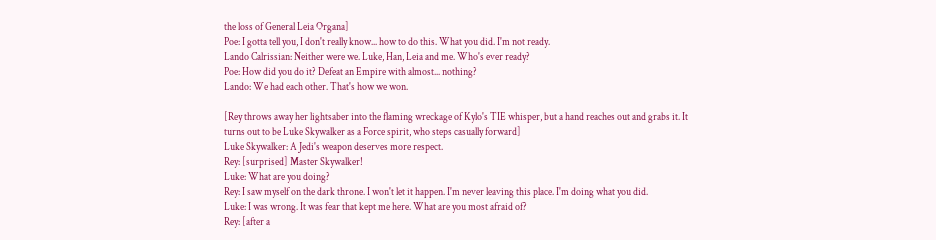the loss of General Leia Organa]
Poe: I gotta tell you, I don't really know... how to do this. What you did. I'm not ready.
Lando Calrissian: Neither were we. Luke, Han, Leia and me. Who's ever ready?
Poe: How did you do it? Defeat an Empire with almost... nothing?
Lando: We had each other. That's how we won.

[Rey throws away her lightsaber into the flaming wreckage of Kylo's TIE whisper, but a hand reaches out and grabs it. It turns out to be Luke Skywalker as a Force spirit, who steps casually forward]
Luke Skywalker: A Jedi's weapon deserves more respect.
Rey: [surprised] Master Skywalker!
Luke: What are you doing?
Rey: I saw myself on the dark throne. I won't let it happen. I'm never leaving this place. I'm doing what you did.
Luke: I was wrong. It was fear that kept me here. What are you most afraid of?
Rey: [after a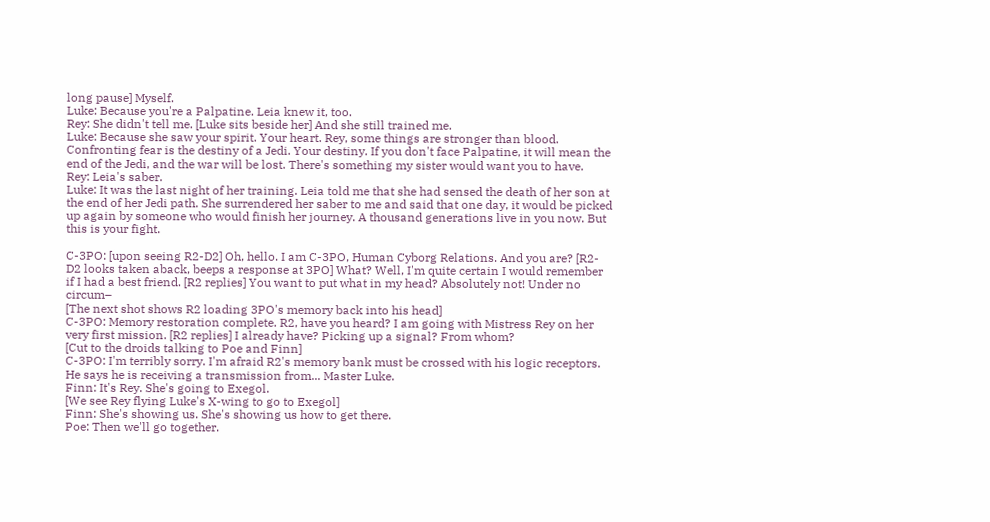long pause] Myself.
Luke: Because you're a Palpatine. Leia knew it, too.
Rey: She didn't tell me. [Luke sits beside her] And she still trained me.
Luke: Because she saw your spirit. Your heart. Rey, some things are stronger than blood. Confronting fear is the destiny of a Jedi. Your destiny. If you don't face Palpatine, it will mean the end of the Jedi, and the war will be lost. There's something my sister would want you to have.
Rey: Leia's saber.
Luke: It was the last night of her training. Leia told me that she had sensed the death of her son at the end of her Jedi path. She surrendered her saber to me and said that one day, it would be picked up again by someone who would finish her journey. A thousand generations live in you now. But this is your fight.

C-3PO: [upon seeing R2-D2] Oh, hello. I am C-3PO, Human Cyborg Relations. And you are? [R2-D2 looks taken aback, beeps a response at 3PO] What? Well, I'm quite certain I would remember if I had a best friend. [R2 replies] You want to put what in my head? Absolutely not! Under no circum–
[The next shot shows R2 loading 3PO's memory back into his head]
C-3PO: Memory restoration complete. R2, have you heard? I am going with Mistress Rey on her very first mission. [R2 replies] I already have? Picking up a signal? From whom?
[Cut to the droids talking to Poe and Finn]
C-3PO: I'm terribly sorry. I'm afraid R2's memory bank must be crossed with his logic receptors. He says he is receiving a transmission from... Master Luke.
Finn: It's Rey. She's going to Exegol.
[We see Rey flying Luke's X-wing to go to Exegol]
Finn: She's showing us. She's showing us how to get there.
Poe: Then we'll go together.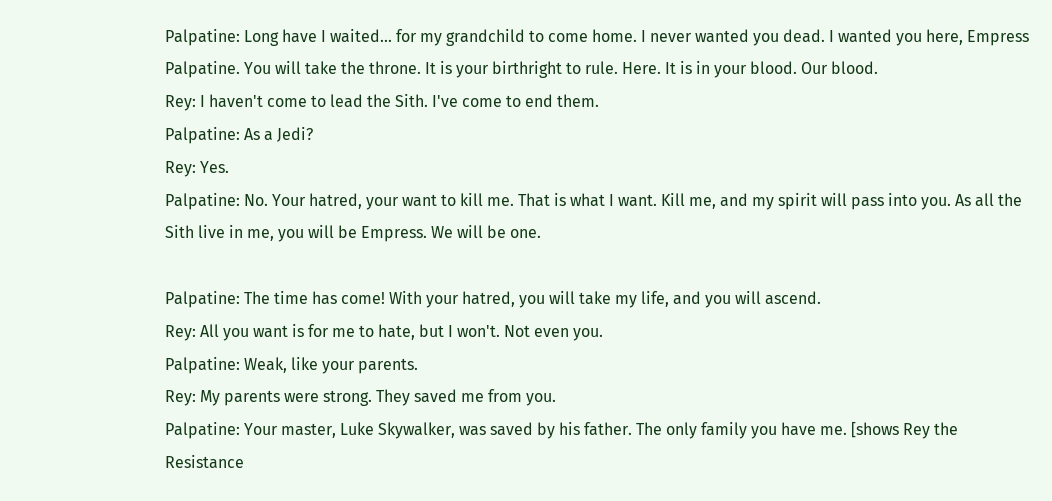Palpatine: Long have I waited... for my grandchild to come home. I never wanted you dead. I wanted you here, Empress Palpatine. You will take the throne. It is your birthright to rule. Here. It is in your blood. Our blood.
Rey: I haven't come to lead the Sith. I've come to end them.
Palpatine: As a Jedi?
Rey: Yes.
Palpatine: No. Your hatred, your want to kill me. That is what I want. Kill me, and my spirit will pass into you. As all the Sith live in me, you will be Empress. We will be one.

Palpatine: The time has come! With your hatred, you will take my life, and you will ascend.
Rey: All you want is for me to hate, but I won't. Not even you.
Palpatine: Weak, like your parents.
Rey: My parents were strong. They saved me from you.
Palpatine: Your master, Luke Skywalker, was saved by his father. The only family you have me. [shows Rey the Resistance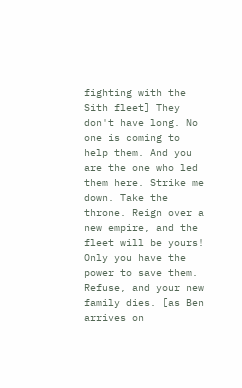fighting with the Sith fleet] They don't have long. No one is coming to help them. And you are the one who led them here. Strike me down. Take the throne. Reign over a new empire, and the fleet will be yours! Only you have the power to save them. Refuse, and your new family dies. [as Ben arrives on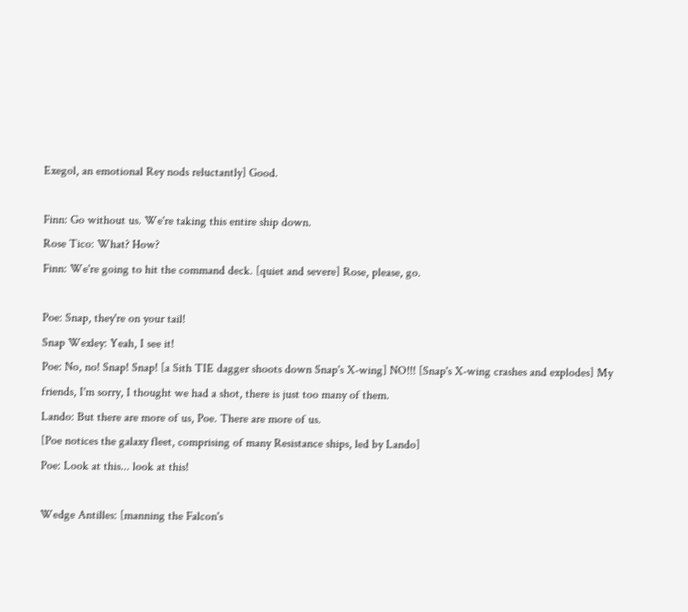Exegol, an emotional Rey nods reluctantly] Good.

Finn: Go without us. We're taking this entire ship down.
Rose Tico: What? How?
Finn: We're going to hit the command deck. [quiet and severe] Rose, please, go.

Poe: Snap, they're on your tail!
Snap Wexley: Yeah, I see it!
Poe: No, no! Snap! Snap! [a Sith TIE dagger shoots down Snap's X-wing] NO!!! [Snap's X-wing crashes and explodes] My friends, I'm sorry, I thought we had a shot, there is just too many of them.
Lando: But there are more of us, Poe. There are more of us.
[Poe notices the galaxy fleet, comprising of many Resistance ships, led by Lando]
Poe: Look at this... look at this!

Wedge Antilles: [manning the Falcon's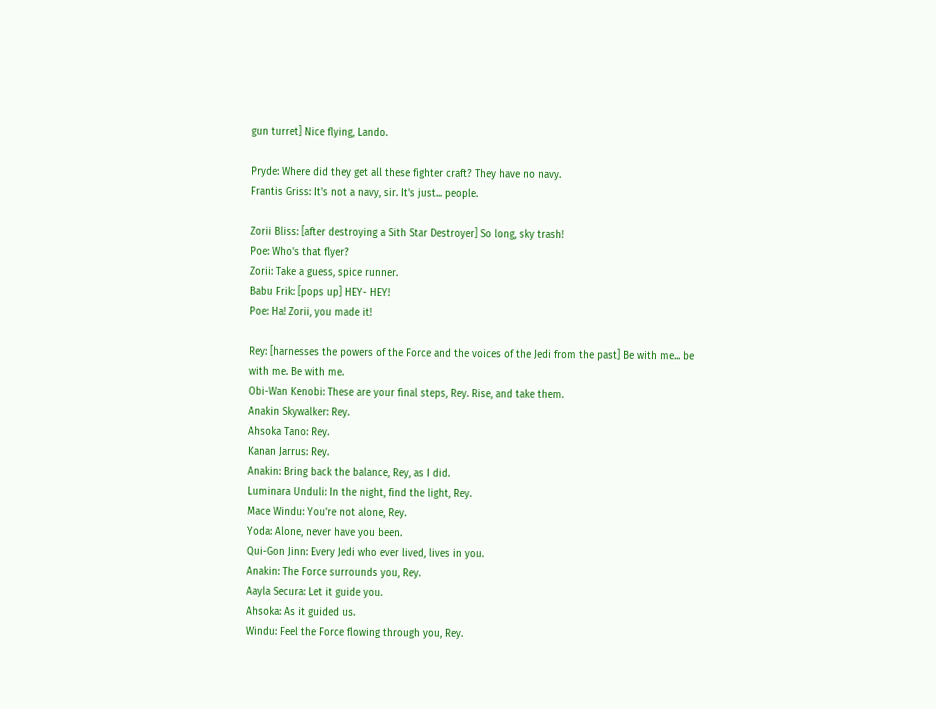gun turret] Nice flying, Lando.

Pryde: Where did they get all these fighter craft? They have no navy.
Frantis Griss: It's not a navy, sir. It's just... people.

Zorii Bliss: [after destroying a Sith Star Destroyer] So long, sky trash!
Poe: Who's that flyer?
Zorii: Take a guess, spice runner.
Babu Frik: [pops up] HEY- HEY!
Poe: Ha! Zorii, you made it!

Rey: [harnesses the powers of the Force and the voices of the Jedi from the past] Be with me... be with me. Be with me.
Obi-Wan Kenobi: These are your final steps, Rey. Rise, and take them.
Anakin Skywalker: Rey.
Ahsoka Tano: Rey.
Kanan Jarrus: Rey.
Anakin: Bring back the balance, Rey, as I did.
Luminara Unduli: In the night, find the light, Rey.
Mace Windu: You're not alone, Rey.
Yoda: Alone, never have you been.
Qui-Gon Jinn: Every Jedi who ever lived, lives in you.
Anakin: The Force surrounds you, Rey.
Aayla Secura: Let it guide you.
Ahsoka: As it guided us.
Windu: Feel the Force flowing through you, Rey.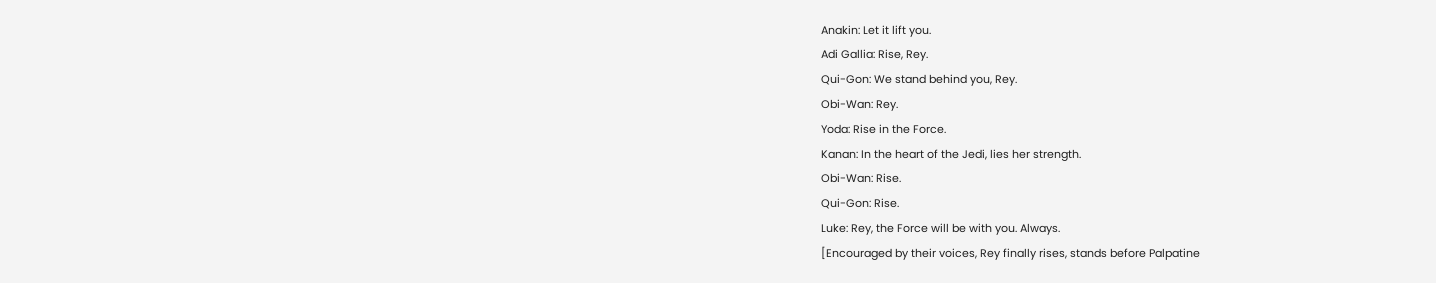Anakin: Let it lift you.
Adi Gallia: Rise, Rey.
Qui-Gon: We stand behind you, Rey.
Obi-Wan: Rey.
Yoda: Rise in the Force.
Kanan: In the heart of the Jedi, lies her strength.
Obi-Wan: Rise.
Qui-Gon: Rise.
Luke: Rey, the Force will be with you. Always.
[Encouraged by their voices, Rey finally rises, stands before Palpatine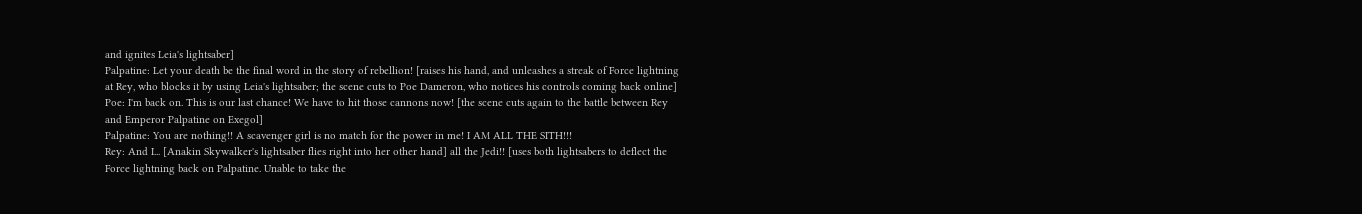and ignites Leia's lightsaber]
Palpatine: Let your death be the final word in the story of rebellion! [raises his hand, and unleashes a streak of Force lightning at Rey, who blocks it by using Leia's lightsaber; the scene cuts to Poe Dameron, who notices his controls coming back online]
Poe: I'm back on. This is our last chance! We have to hit those cannons now! [the scene cuts again to the battle between Rey and Emperor Palpatine on Exegol]
Palpatine: You are nothing!! A scavenger girl is no match for the power in me! I AM ALL THE SITH!!!
Rey: And I... [Anakin Skywalker's lightsaber flies right into her other hand] all the Jedi!! [uses both lightsabers to deflect the Force lightning back on Palpatine. Unable to take the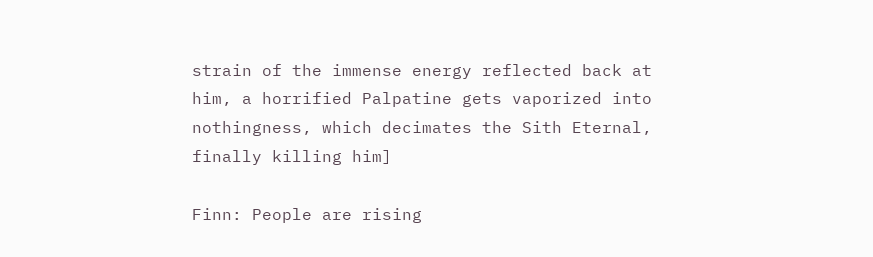strain of the immense energy reflected back at him, a horrified Palpatine gets vaporized into nothingness, which decimates the Sith Eternal, finally killing him]

Finn: People are rising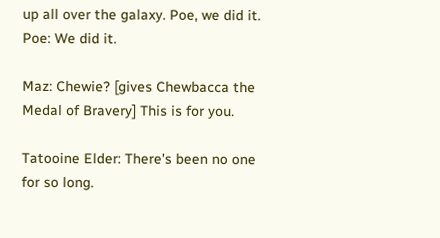up all over the galaxy. Poe, we did it.
Poe: We did it.

Maz: Chewie? [gives Chewbacca the Medal of Bravery] This is for you.

Tatooine Elder: There's been no one for so long.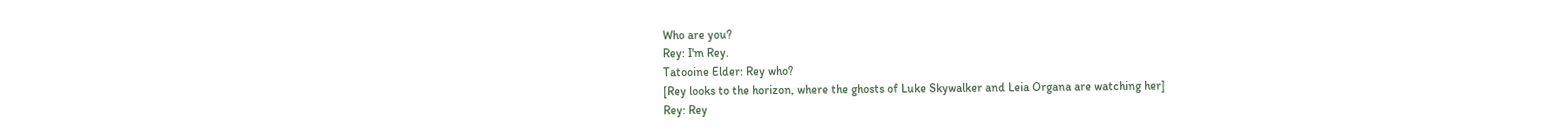Who are you?
Rey: I'm Rey.
Tatooine Elder: Rey who?
[Rey looks to the horizon, where the ghosts of Luke Skywalker and Leia Organa are watching her]
Rey: Rey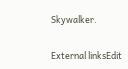Skywalker.


External linksEdit